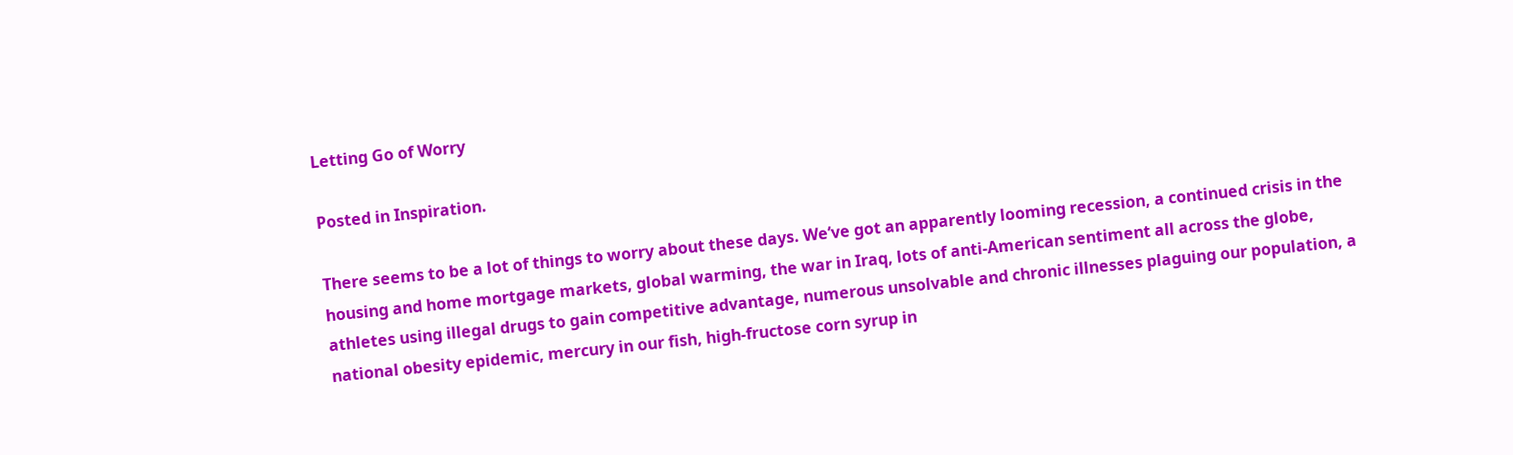Letting Go of Worry

Posted in Inspiration.

There seems to be a lot of things to worry about these days. We’ve got an apparently looming recession, a continued crisis in the housing and home mortgage markets, global warming, the war in Iraq, lots of anti-American sentiment all across the globe, athletes using illegal drugs to gain competitive advantage, numerous unsolvable and chronic illnesses plaguing our population, a national obesity epidemic, mercury in our fish, high-fructose corn syrup in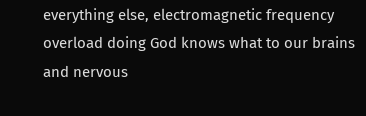everything else, electromagnetic frequency overload doing God knows what to our brains and nervous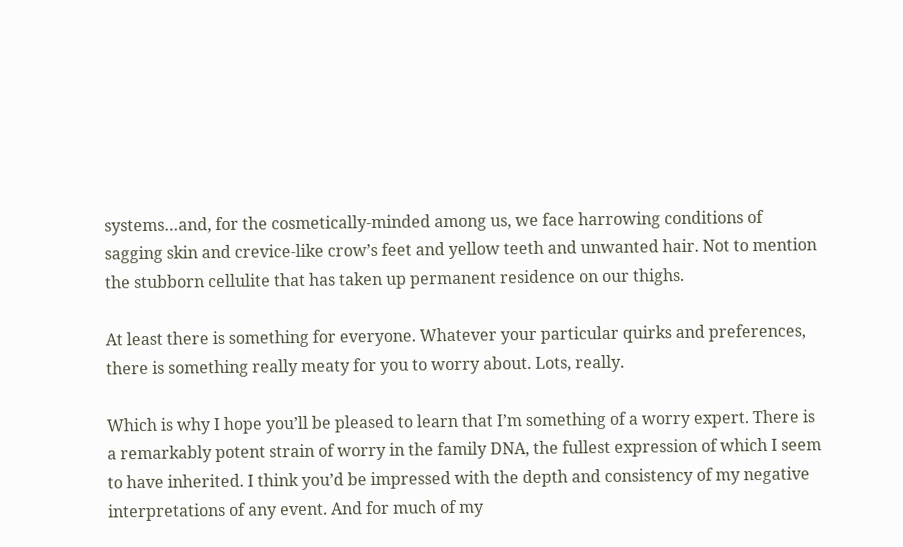systems…and, for the cosmetically-minded among us, we face harrowing conditions of sagging skin and crevice-like crow’s feet and yellow teeth and unwanted hair. Not to mention the stubborn cellulite that has taken up permanent residence on our thighs.

At least there is something for everyone. Whatever your particular quirks and preferences, there is something really meaty for you to worry about. Lots, really.

Which is why I hope you’ll be pleased to learn that I’m something of a worry expert. There is a remarkably potent strain of worry in the family DNA, the fullest expression of which I seem to have inherited. I think you’d be impressed with the depth and consistency of my negative interpretations of any event. And for much of my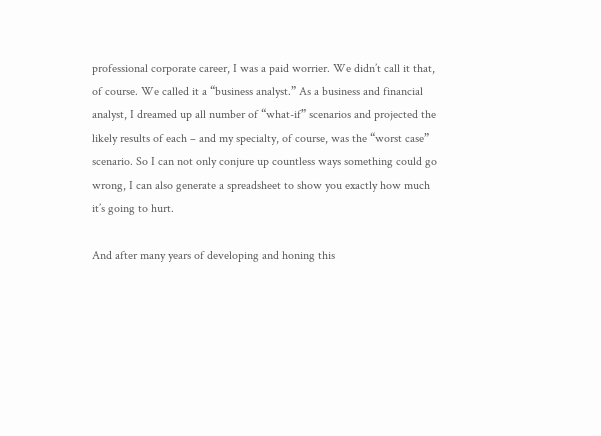professional corporate career, I was a paid worrier. We didn’t call it that, of course. We called it a “business analyst.” As a business and financial analyst, I dreamed up all number of “what-if” scenarios and projected the likely results of each – and my specialty, of course, was the “worst case” scenario. So I can not only conjure up countless ways something could go wrong, I can also generate a spreadsheet to show you exactly how much it’s going to hurt.

And after many years of developing and honing this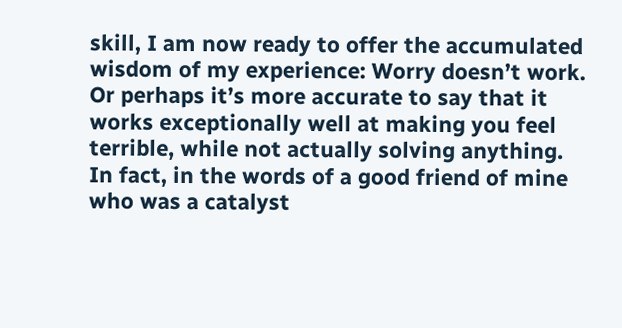skill, I am now ready to offer the accumulated wisdom of my experience: Worry doesn’t work. Or perhaps it’s more accurate to say that it works exceptionally well at making you feel terrible, while not actually solving anything. In fact, in the words of a good friend of mine who was a catalyst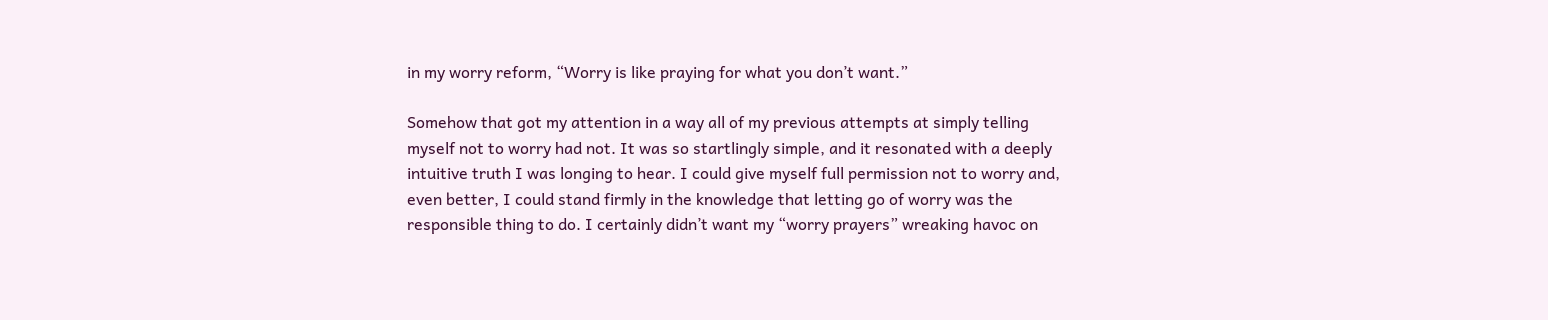in my worry reform, “Worry is like praying for what you don’t want.”

Somehow that got my attention in a way all of my previous attempts at simply telling myself not to worry had not. It was so startlingly simple, and it resonated with a deeply intuitive truth I was longing to hear. I could give myself full permission not to worry and, even better, I could stand firmly in the knowledge that letting go of worry was the responsible thing to do. I certainly didn’t want my “worry prayers” wreaking havoc on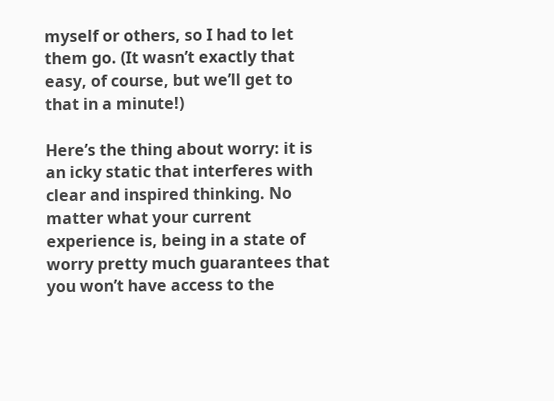myself or others, so I had to let them go. (It wasn’t exactly that easy, of course, but we’ll get to that in a minute!)

Here’s the thing about worry: it is an icky static that interferes with clear and inspired thinking. No matter what your current experience is, being in a state of worry pretty much guarantees that you won’t have access to the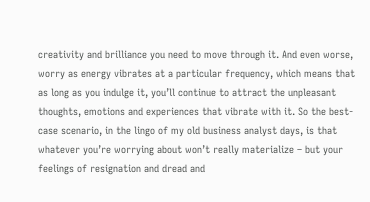creativity and brilliance you need to move through it. And even worse, worry as energy vibrates at a particular frequency, which means that as long as you indulge it, you’ll continue to attract the unpleasant thoughts, emotions and experiences that vibrate with it. So the best-case scenario, in the lingo of my old business analyst days, is that whatever you’re worrying about won’t really materialize – but your feelings of resignation and dread and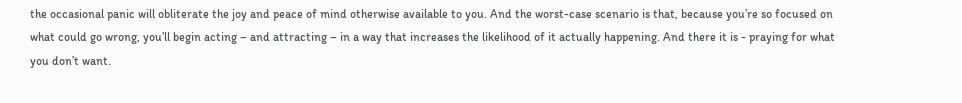the occasional panic will obliterate the joy and peace of mind otherwise available to you. And the worst-case scenario is that, because you’re so focused on what could go wrong, you’ll begin acting – and attracting – in a way that increases the likelihood of it actually happening. And there it is - praying for what you don’t want.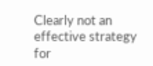Clearly not an effective strategy for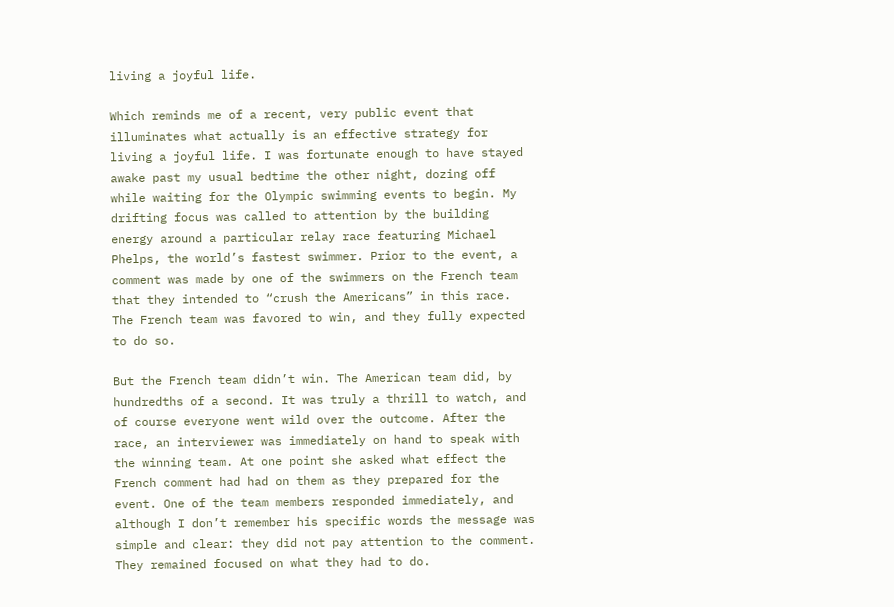living a joyful life.

Which reminds me of a recent, very public event that illuminates what actually is an effective strategy for living a joyful life. I was fortunate enough to have stayed awake past my usual bedtime the other night, dozing off while waiting for the Olympic swimming events to begin. My drifting focus was called to attention by the building energy around a particular relay race featuring Michael Phelps, the world’s fastest swimmer. Prior to the event, a comment was made by one of the swimmers on the French team that they intended to “crush the Americans” in this race. The French team was favored to win, and they fully expected to do so.

But the French team didn’t win. The American team did, by hundredths of a second. It was truly a thrill to watch, and of course everyone went wild over the outcome. After the race, an interviewer was immediately on hand to speak with the winning team. At one point she asked what effect the French comment had had on them as they prepared for the event. One of the team members responded immediately, and although I don’t remember his specific words the message was simple and clear: they did not pay attention to the comment. They remained focused on what they had to do.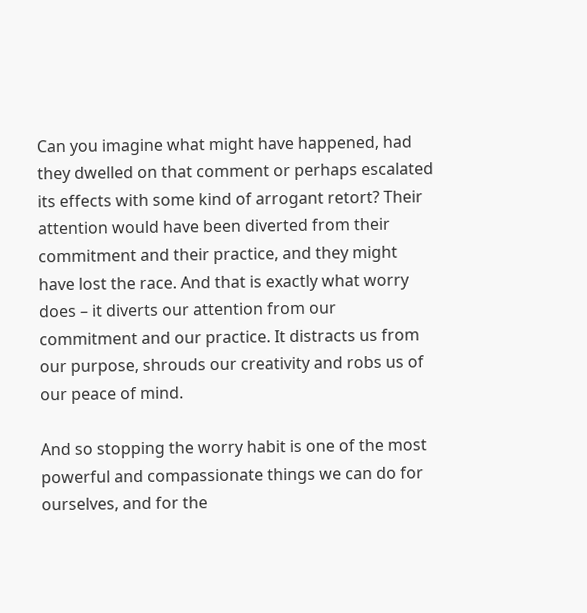Can you imagine what might have happened, had they dwelled on that comment or perhaps escalated its effects with some kind of arrogant retort? Their attention would have been diverted from their commitment and their practice, and they might have lost the race. And that is exactly what worry does – it diverts our attention from our commitment and our practice. It distracts us from our purpose, shrouds our creativity and robs us of our peace of mind.

And so stopping the worry habit is one of the most powerful and compassionate things we can do for ourselves, and for the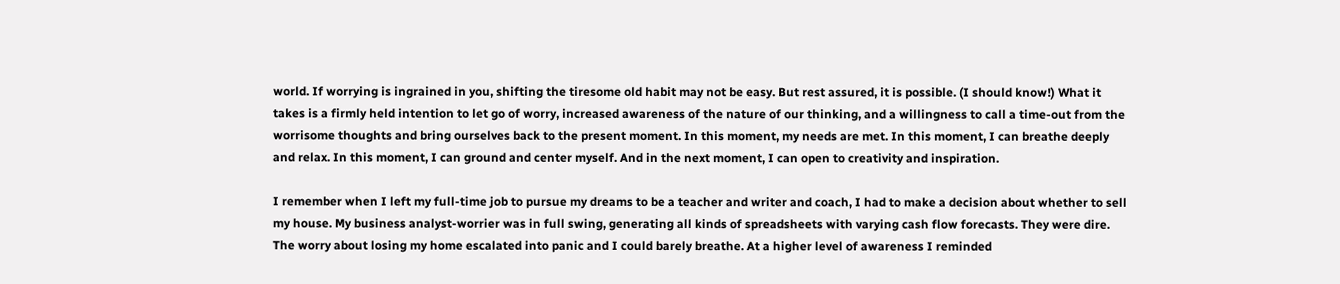world. If worrying is ingrained in you, shifting the tiresome old habit may not be easy. But rest assured, it is possible. (I should know!) What it takes is a firmly held intention to let go of worry, increased awareness of the nature of our thinking, and a willingness to call a time-out from the worrisome thoughts and bring ourselves back to the present moment. In this moment, my needs are met. In this moment, I can breathe deeply and relax. In this moment, I can ground and center myself. And in the next moment, I can open to creativity and inspiration.

I remember when I left my full-time job to pursue my dreams to be a teacher and writer and coach, I had to make a decision about whether to sell my house. My business analyst-worrier was in full swing, generating all kinds of spreadsheets with varying cash flow forecasts. They were dire. The worry about losing my home escalated into panic and I could barely breathe. At a higher level of awareness I reminded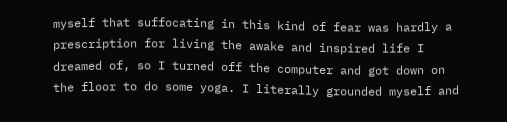myself that suffocating in this kind of fear was hardly a prescription for living the awake and inspired life I dreamed of, so I turned off the computer and got down on the floor to do some yoga. I literally grounded myself and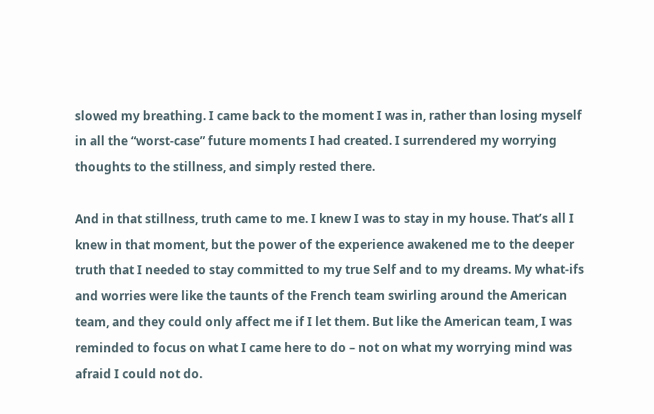slowed my breathing. I came back to the moment I was in, rather than losing myself in all the “worst-case” future moments I had created. I surrendered my worrying thoughts to the stillness, and simply rested there.

And in that stillness, truth came to me. I knew I was to stay in my house. That’s all I knew in that moment, but the power of the experience awakened me to the deeper truth that I needed to stay committed to my true Self and to my dreams. My what-ifs and worries were like the taunts of the French team swirling around the American team, and they could only affect me if I let them. But like the American team, I was reminded to focus on what I came here to do – not on what my worrying mind was afraid I could not do.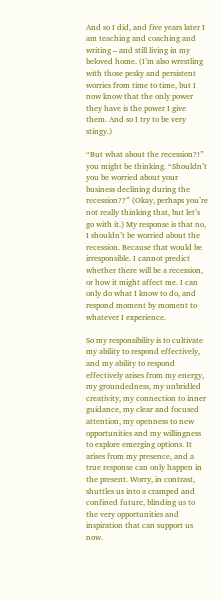And so I did, and five years later I am teaching and coaching and writing – and still living in my beloved home. (I’m also wrestling with those pesky and persistent worries from time to time, but I now know that the only power they have is the power I give them. And so I try to be very stingy.)

“But what about the recession?!” you might be thinking. “Shouldn’t you be worried about your business declining during the recession??” (Okay, perhaps you’re not really thinking that, but let’s go with it.) My response is that no, I shouldn’t be worried about the recession. Because that would be irresponsible. I cannot predict whether there will be a recession, or how it might affect me. I can only do what I know to do, and respond moment by moment to whatever I experience.

So my responsibility is to cultivate my ability to respond effectively, and my ability to respond effectively arises from my energy, my groundedness, my unbridled creativity, my connection to inner guidance, my clear and focused attention, my openness to new opportunities and my willingness to explore emerging options. It arises from my presence, and a true response can only happen in the present. Worry, in contrast, shuttles us into a cramped and confined future, blinding us to the very opportunities and inspiration that can support us now.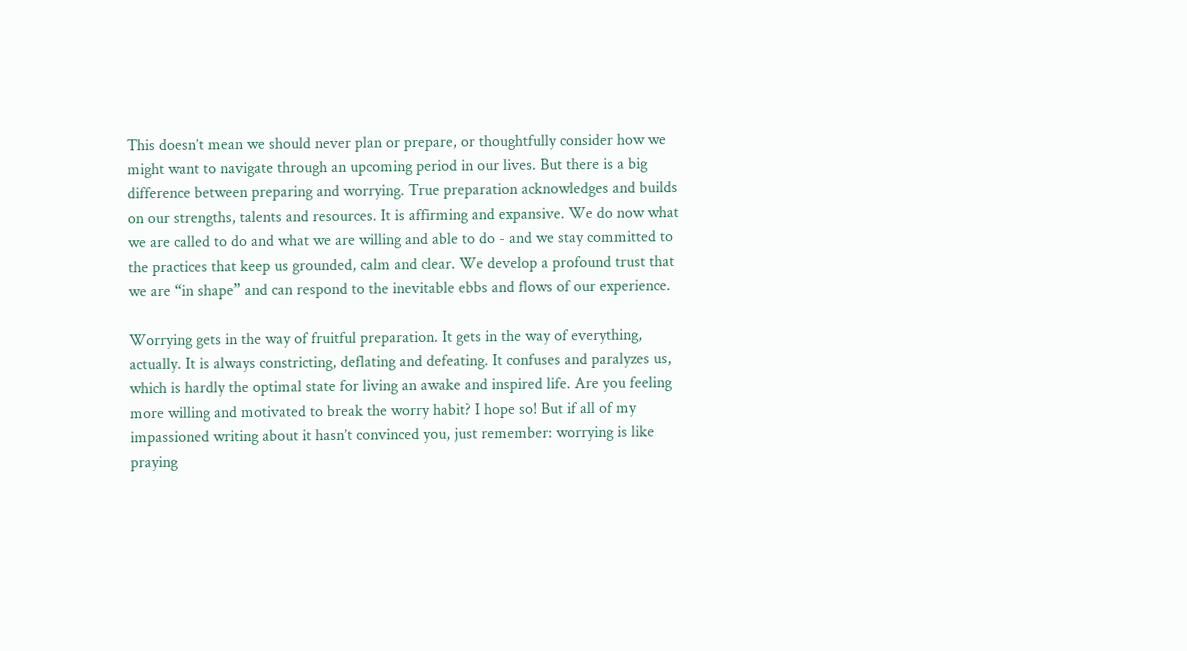This doesn’t mean we should never plan or prepare, or thoughtfully consider how we might want to navigate through an upcoming period in our lives. But there is a big difference between preparing and worrying. True preparation acknowledges and builds on our strengths, talents and resources. It is affirming and expansive. We do now what we are called to do and what we are willing and able to do - and we stay committed to the practices that keep us grounded, calm and clear. We develop a profound trust that we are “in shape” and can respond to the inevitable ebbs and flows of our experience.

Worrying gets in the way of fruitful preparation. It gets in the way of everything, actually. It is always constricting, deflating and defeating. It confuses and paralyzes us, which is hardly the optimal state for living an awake and inspired life. Are you feeling more willing and motivated to break the worry habit? I hope so! But if all of my impassioned writing about it hasn’t convinced you, just remember: worrying is like praying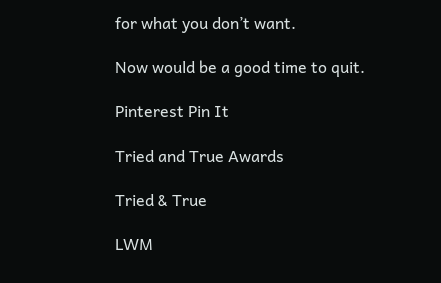for what you don’t want.

Now would be a good time to quit.

Pinterest Pin It

Tried and True Awards

Tried & True

LWM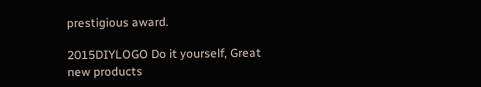prestigious award.

2015DIYLOGO Do it yourself, Great new products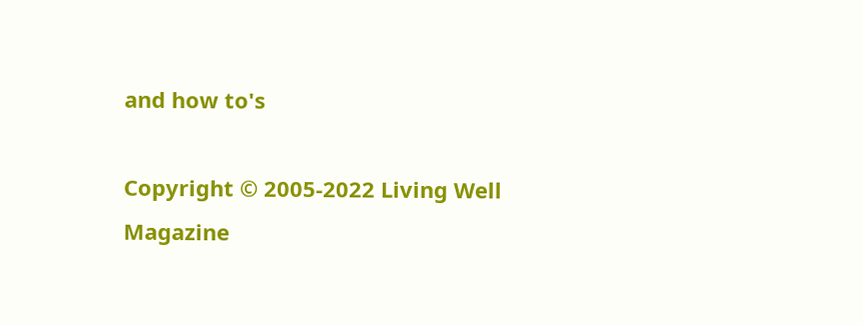and how to's

Copyright © 2005-2022 Living Well Magazine